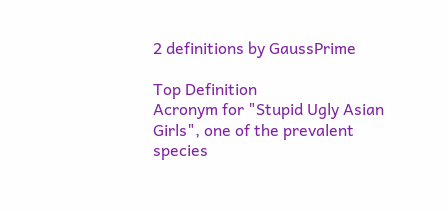2 definitions by GaussPrime

Top Definition
Acronym for "Stupid Ugly Asian Girls", one of the prevalent species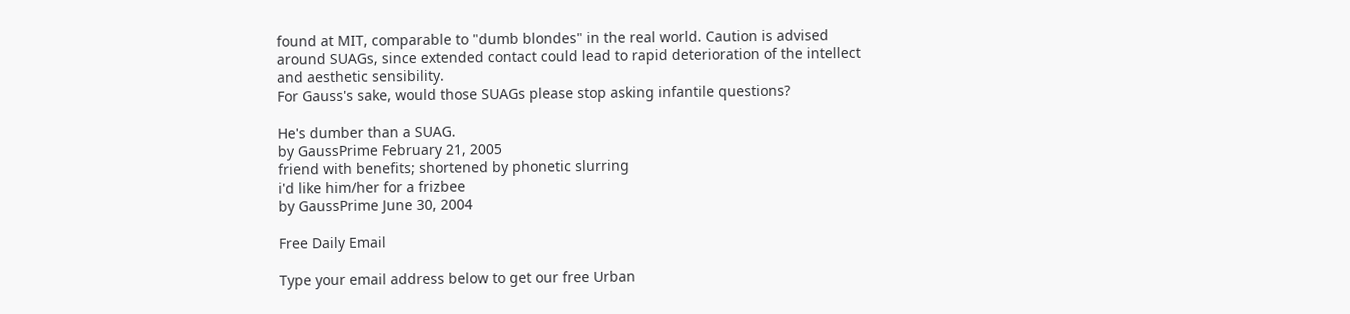found at MIT, comparable to "dumb blondes" in the real world. Caution is advised around SUAGs, since extended contact could lead to rapid deterioration of the intellect and aesthetic sensibility.
For Gauss's sake, would those SUAGs please stop asking infantile questions?

He's dumber than a SUAG.
by GaussPrime February 21, 2005
friend with benefits; shortened by phonetic slurring
i'd like him/her for a frizbee
by GaussPrime June 30, 2004

Free Daily Email

Type your email address below to get our free Urban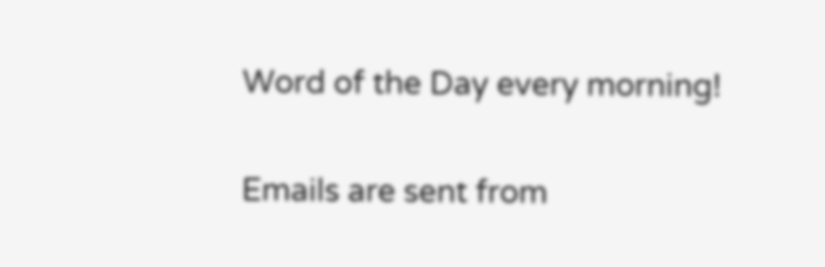Word of the Day every morning!

Emails are sent from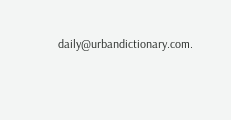daily@urbandictionary.com.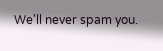We'll never spam you.